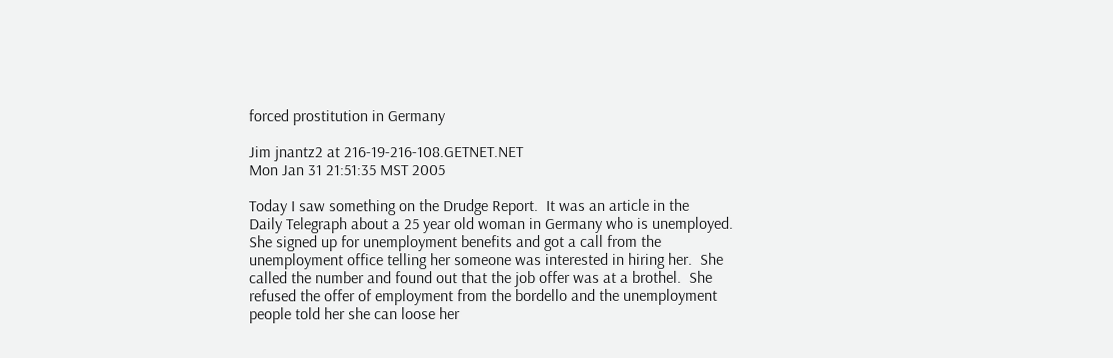forced prostitution in Germany

Jim jnantz2 at 216-19-216-108.GETNET.NET
Mon Jan 31 21:51:35 MST 2005

Today I saw something on the Drudge Report.  It was an article in the
Daily Telegraph about a 25 year old woman in Germany who is unemployed.
She signed up for unemployment benefits and got a call from the
unemployment office telling her someone was interested in hiring her.  She
called the number and found out that the job offer was at a brothel.  She
refused the offer of employment from the bordello and the unemployment
people told her she can loose her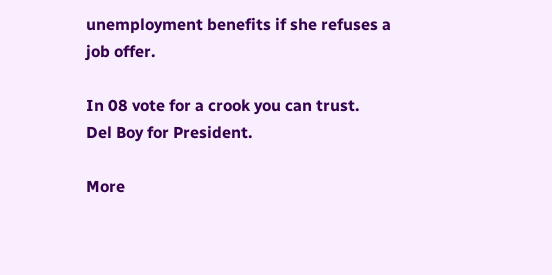unemployment benefits if she refuses a
job offer.

In 08 vote for a crook you can trust.
Del Boy for President.

More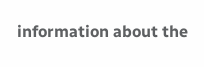information about the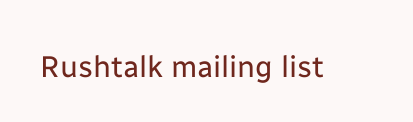Rushtalk mailing list